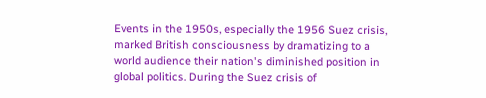Events in the 1950s, especially the 1956 Suez crisis, marked British consciousness by dramatizing to a world audience their nation's diminished position in global politics. During the Suez crisis of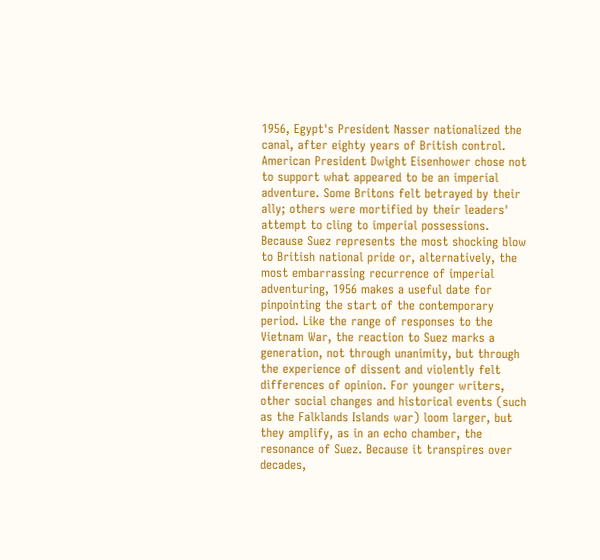1956, Egypt's President Nasser nationalized the canal, after eighty years of British control. American President Dwight Eisenhower chose not to support what appeared to be an imperial adventure. Some Britons felt betrayed by their ally; others were mortified by their leaders' attempt to cling to imperial possessions. Because Suez represents the most shocking blow to British national pride or, alternatively, the most embarrassing recurrence of imperial adventuring, 1956 makes a useful date for pinpointing the start of the contemporary period. Like the range of responses to the Vietnam War, the reaction to Suez marks a generation, not through unanimity, but through the experience of dissent and violently felt differences of opinion. For younger writers, other social changes and historical events (such as the Falklands Islands war) loom larger, but they amplify, as in an echo chamber, the resonance of Suez. Because it transpires over decades,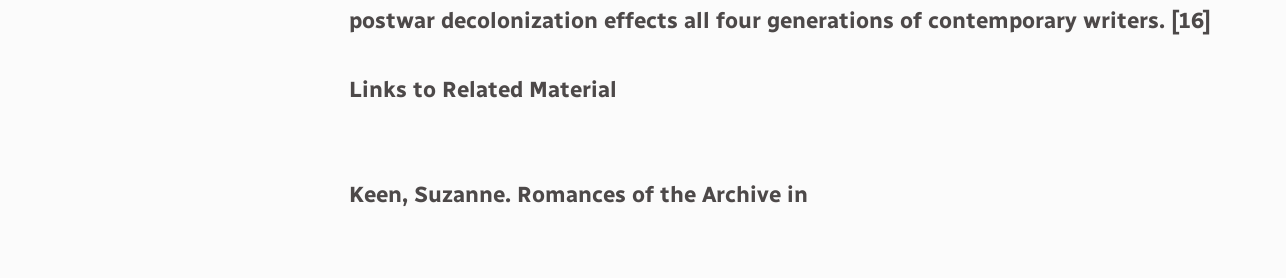postwar decolonization effects all four generations of contemporary writers. [16]

Links to Related Material


Keen, Suzanne. Romances of the Archive in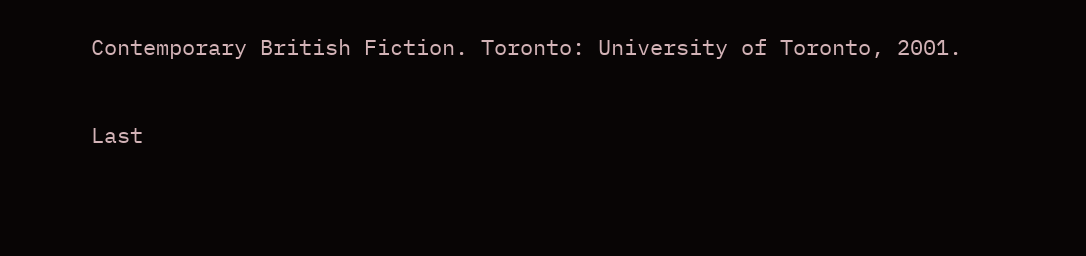Contemporary British Fiction. Toronto: University of Toronto, 2001.

Last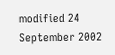modified 24 September 2002